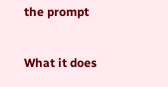the prompt

What it does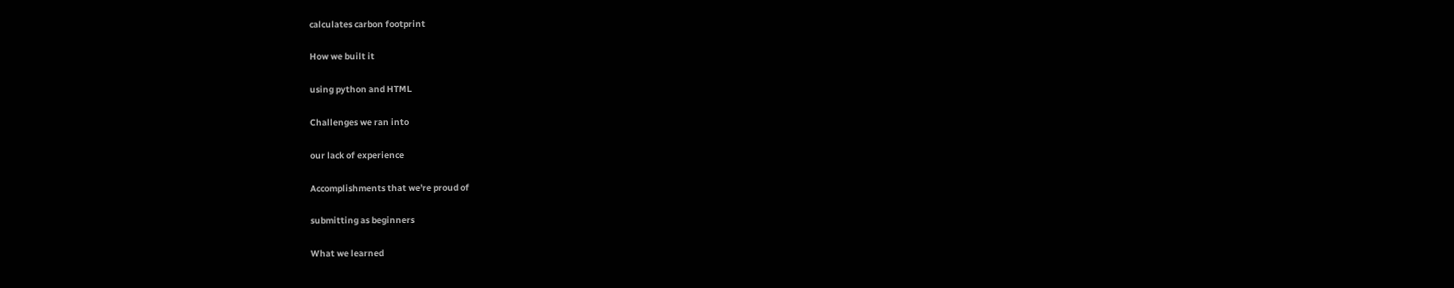calculates carbon footprint

How we built it

using python and HTML

Challenges we ran into

our lack of experience

Accomplishments that we're proud of

submitting as beginners

What we learned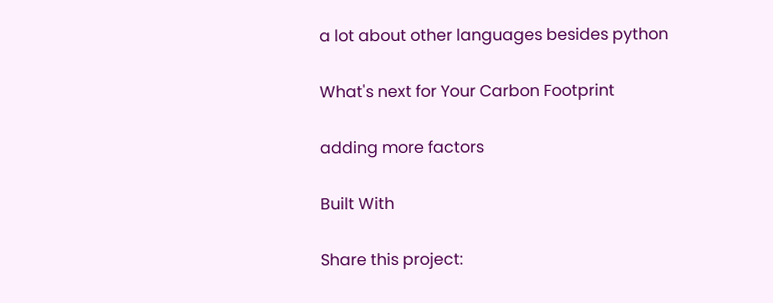a lot about other languages besides python

What's next for Your Carbon Footprint

adding more factors

Built With

Share this project: